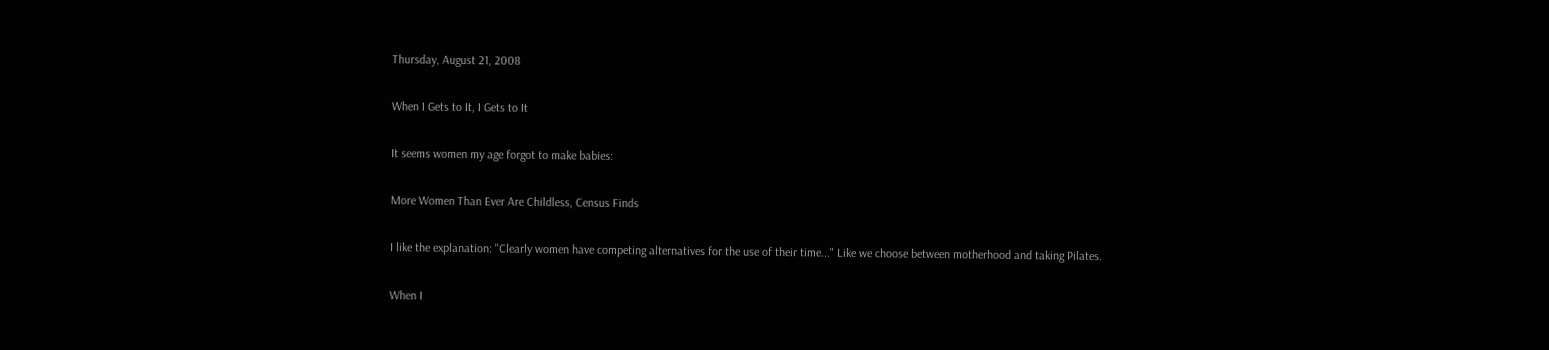Thursday, August 21, 2008

When I Gets to It, I Gets to It

It seems women my age forgot to make babies:

More Women Than Ever Are Childless, Census Finds

I like the explanation: "Clearly women have competing alternatives for the use of their time..." Like we choose between motherhood and taking Pilates.

When I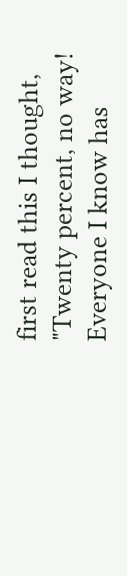first read this I thought, "Twenty percent, no way! Everyone I know has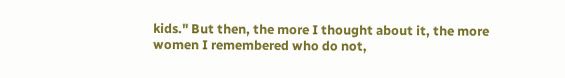kids." But then, the more I thought about it, the more women I remembered who do not,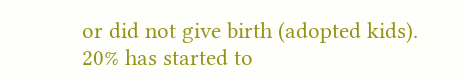or did not give birth (adopted kids). 20% has started to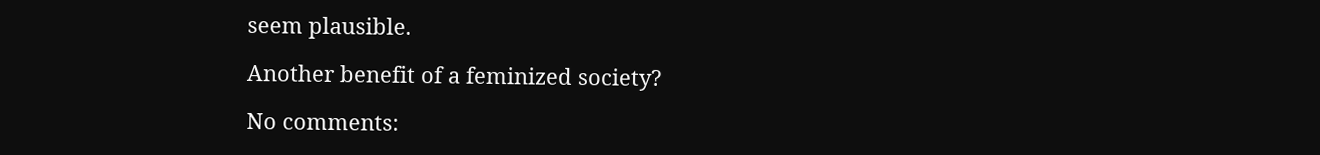seem plausible.

Another benefit of a feminized society?

No comments: